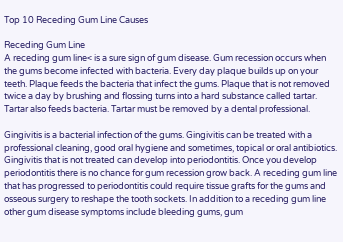Top 10 Receding Gum Line Causes

Receding Gum Line
A receding gum line< is a sure sign of gum disease. Gum recession occurs when the gums become infected with bacteria. Every day plaque builds up on your teeth. Plaque feeds the bacteria that infect the gums. Plaque that is not removed twice a day by brushing and flossing turns into a hard substance called tartar. Tartar also feeds bacteria. Tartar must be removed by a dental professional.

Gingivitis is a bacterial infection of the gums. Gingivitis can be treated with a professional cleaning, good oral hygiene and sometimes, topical or oral antibiotics. Gingivitis that is not treated can develop into periodontitis. Once you develop periodontitis there is no chance for gum recession grow back. A receding gum line that has progressed to periodontitis could require tissue grafts for the gums and osseous surgery to reshape the tooth sockets. In addition to a receding gum line other gum disease symptoms include bleeding gums, gum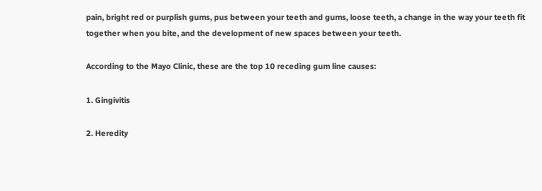pain, bright red or purplish gums, pus between your teeth and gums, loose teeth, a change in the way your teeth fit together when you bite, and the development of new spaces between your teeth.

According to the Mayo Clinic, these are the top 10 receding gum line causes:

1. Gingivitis

2. Heredity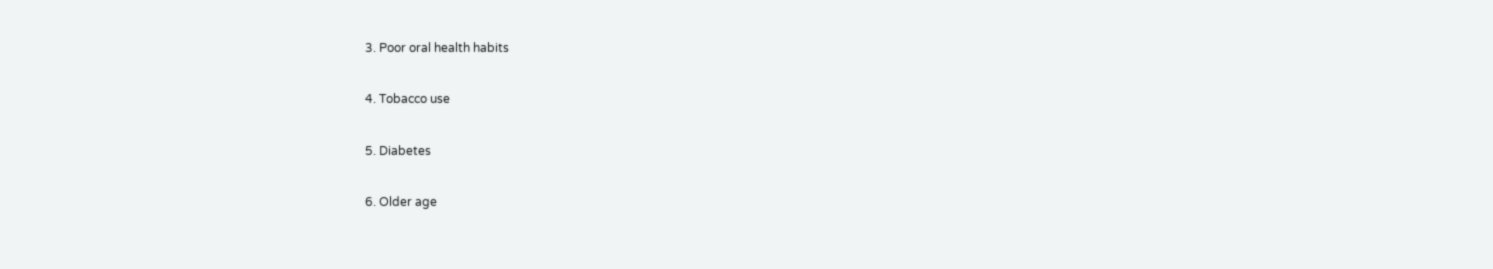3. Poor oral health habits

4. Tobacco use

5. Diabetes

6. Older age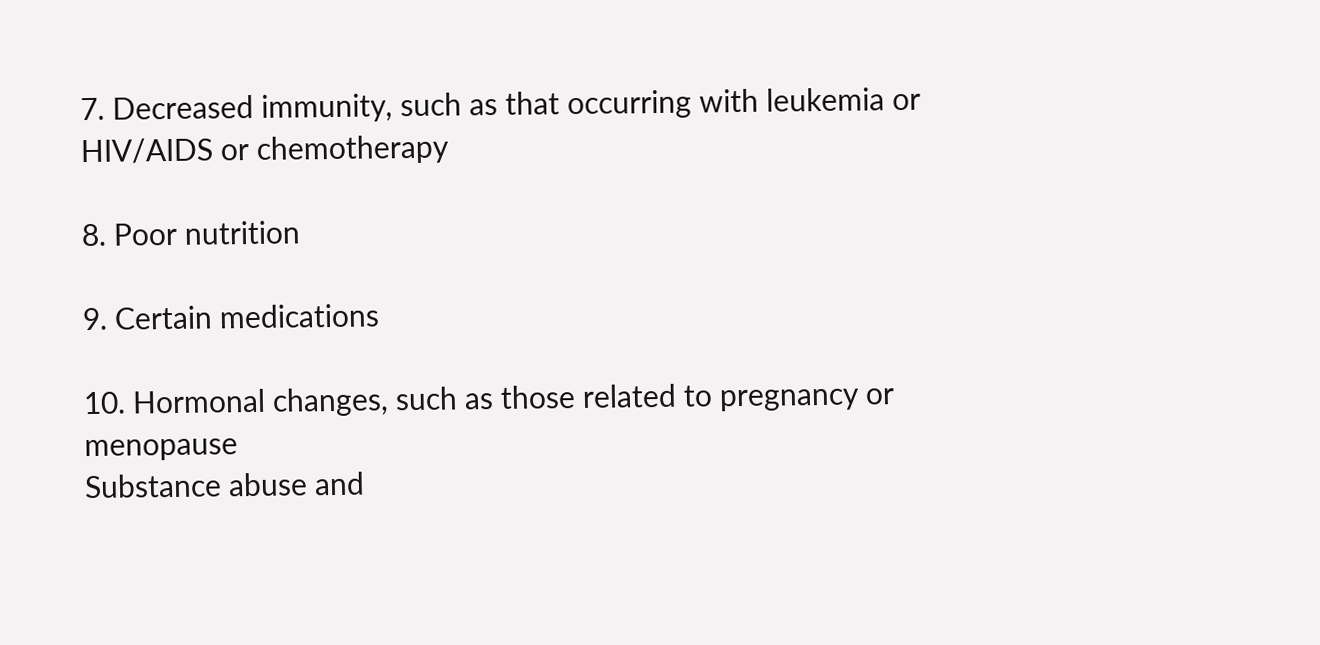7. Decreased immunity, such as that occurring with leukemia or HIV/AIDS or chemotherapy

8. Poor nutrition

9. Certain medications

10. Hormonal changes, such as those related to pregnancy or menopause
Substance abuse and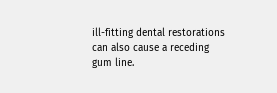ill-fitting dental restorations can also cause a receding gum line.